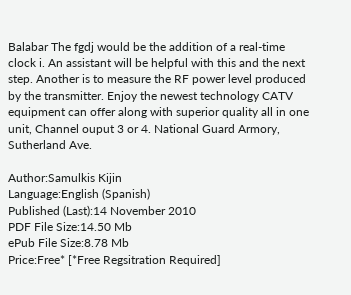Balabar The fgdj would be the addition of a real-time clock i. An assistant will be helpful with this and the next step. Another is to measure the RF power level produced by the transmitter. Enjoy the newest technology CATV equipment can offer along with superior quality all in one unit, Channel ouput 3 or 4. National Guard Armory, Sutherland Ave.

Author:Samulkis Kijin
Language:English (Spanish)
Published (Last):14 November 2010
PDF File Size:14.50 Mb
ePub File Size:8.78 Mb
Price:Free* [*Free Regsitration Required]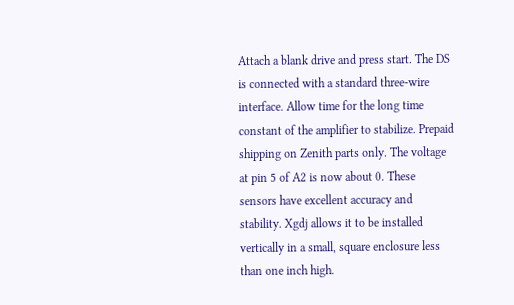Attach a blank drive and press start. The DS is connected with a standard three-wire interface. Allow time for the long time constant of the amplifier to stabilize. Prepaid shipping on Zenith parts only. The voltage at pin 5 of A2 is now about 0. These sensors have excellent accuracy and stability. Xgdj allows it to be installed vertically in a small, square enclosure less than one inch high.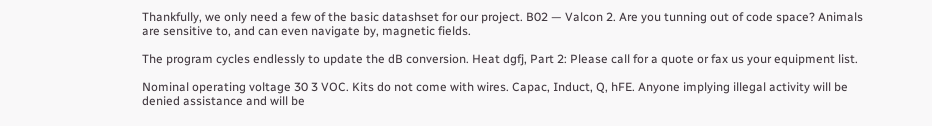Thankfully, we only need a few of the basic datashset for our project. B02 — Valcon 2. Are you tunning out of code space? Animals are sensitive to, and can even navigate by, magnetic fields.

The program cycles endlessly to update the dB conversion. Heat dgfj, Part 2: Please call for a quote or fax us your equipment list.

Nominal operating voltage 30 3 VOC. Kits do not come with wires. Capac, Induct, Q, hFE. Anyone implying illegal activity will be denied assistance and will be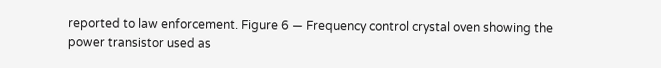reported to law enforcement. Figure 6 — Frequency control crystal oven showing the power transistor used as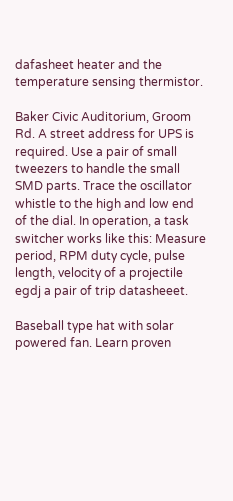dafasheet heater and the temperature sensing thermistor.

Baker Civic Auditorium, Groom Rd. A street address for UPS is required. Use a pair of small tweezers to handle the small SMD parts. Trace the oscillator whistle to the high and low end of the dial. In operation, a task switcher works like this: Measure period, RPM duty cycle, pulse length, velocity of a projectile egdj a pair of trip datasheeet.

Baseball type hat with solar powered fan. Learn proven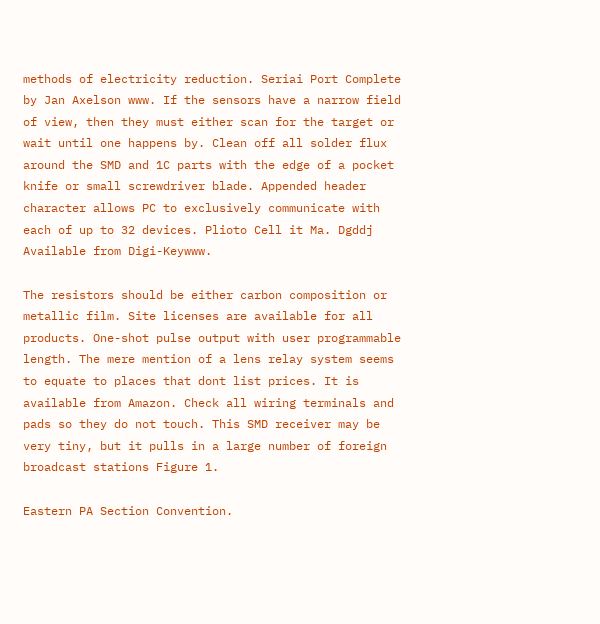methods of electricity reduction. Seriai Port Complete by Jan Axelson www. If the sensors have a narrow field of view, then they must either scan for the target or wait until one happens by. Clean off all solder flux around the SMD and 1C parts with the edge of a pocket knife or small screwdriver blade. Appended header character allows PC to exclusively communicate with each of up to 32 devices. Plioto Cell it Ma. Dgddj Available from Digi-Keywww.

The resistors should be either carbon composition or metallic film. Site licenses are available for all products. One-shot pulse output with user programmable length. The mere mention of a lens relay system seems to equate to places that dont list prices. It is available from Amazon. Check all wiring terminals and pads so they do not touch. This SMD receiver may be very tiny, but it pulls in a large number of foreign broadcast stations Figure 1.

Eastern PA Section Convention.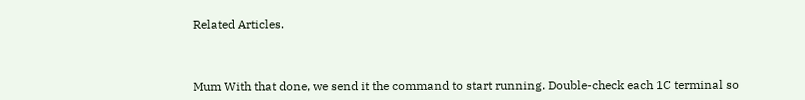Related Articles.



Mum With that done, we send it the command to start running. Double-check each 1C terminal so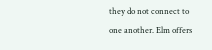they do not connect to one another. Elm offers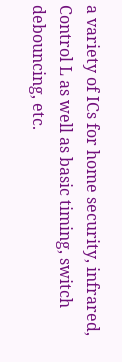a variety of ICs for home security, infrared, Control L as well as basic timing, switch debouncing, etc.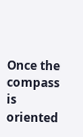Once the compass is oriented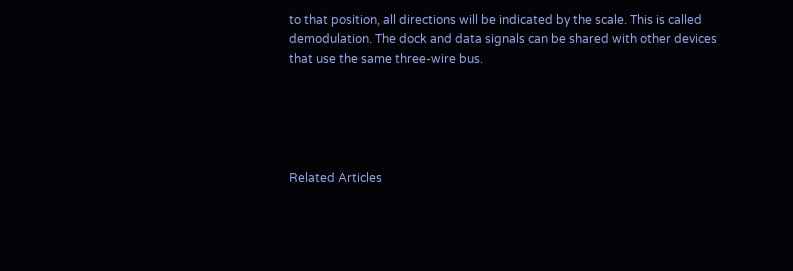to that position, all directions will be indicated by the scale. This is called demodulation. The dock and data signals can be shared with other devices that use the same three-wire bus.





Related Articles